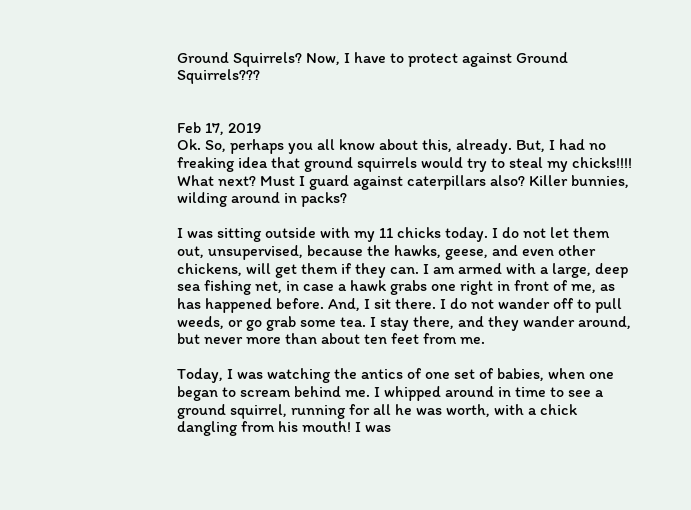Ground Squirrels? Now, I have to protect against Ground Squirrels???


Feb 17, 2019
Ok. So, perhaps you all know about this, already. But, I had no freaking idea that ground squirrels would try to steal my chicks!!!! What next? Must I guard against caterpillars also? Killer bunnies, wilding around in packs?

I was sitting outside with my 11 chicks today. I do not let them out, unsupervised, because the hawks, geese, and even other chickens, will get them if they can. I am armed with a large, deep sea fishing net, in case a hawk grabs one right in front of me, as has happened before. And, I sit there. I do not wander off to pull weeds, or go grab some tea. I stay there, and they wander around, but never more than about ten feet from me.

Today, I was watching the antics of one set of babies, when one began to scream behind me. I whipped around in time to see a ground squirrel, running for all he was worth, with a chick dangling from his mouth! I was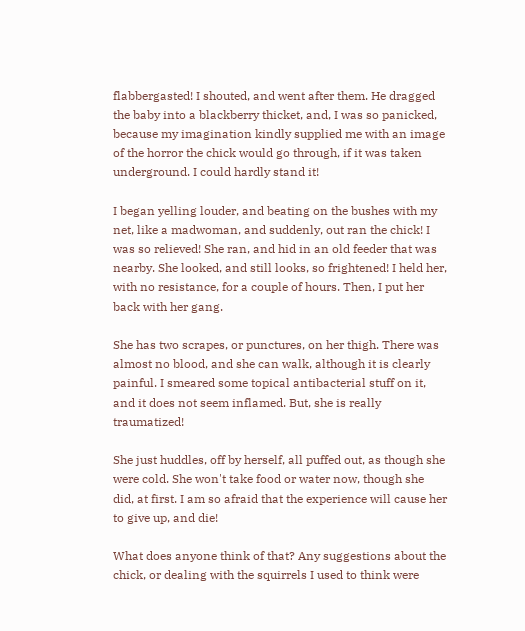flabbergasted! I shouted, and went after them. He dragged the baby into a blackberry thicket, and, I was so panicked, because my imagination kindly supplied me with an image of the horror the chick would go through, if it was taken underground. I could hardly stand it!

I began yelling louder, and beating on the bushes with my net, like a madwoman, and suddenly, out ran the chick! I was so relieved! She ran, and hid in an old feeder that was nearby. She looked, and still looks, so frightened! I held her, with no resistance, for a couple of hours. Then, I put her back with her gang.

She has two scrapes, or punctures, on her thigh. There was almost no blood, and she can walk, although it is clearly painful. I smeared some topical antibacterial stuff on it, and it does not seem inflamed. But, she is really traumatized!

She just huddles, off by herself, all puffed out, as though she were cold. She won't take food or water now, though she did, at first. I am so afraid that the experience will cause her to give up, and die!

What does anyone think of that? Any suggestions about the chick, or dealing with the squirrels I used to think were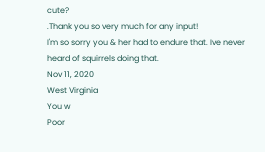cute?
.Thank you so very much for any input!
I'm so sorry you & her had to endure that. Ive never heard of squirrels doing that.
Nov 11, 2020
West Virginia
You w
Poor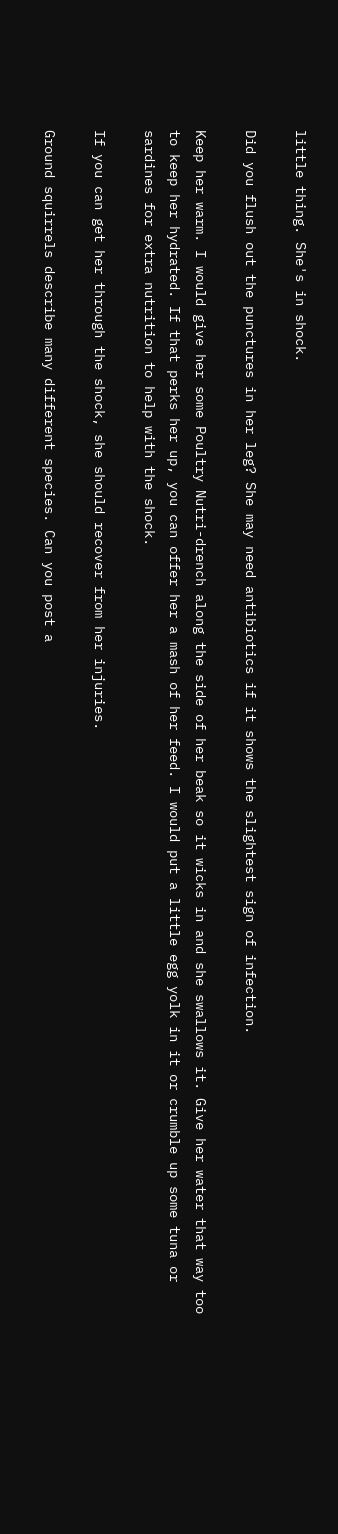little thing. She's in shock.

Did you flush out the punctures in her leg? She may need antibiotics if it shows the slightest sign of infection.

Keep her warm. I would give her some Poultry Nutri-drench along the side of her beak so it wicks in and she swallows it. Give her water that way too to keep her hydrated. If that perks her up, you can offer her a mash of her feed. I would put a little egg yolk in it or crumble up some tuna or sardines for extra nutrition to help with the shock.

If you can get her through the shock, she should recover from her injuries.

Ground squirrels describe many different species. Can you post a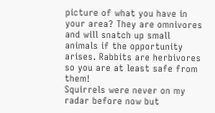picture of what you have in your area? They are omnivores and will snatch up small animals if the opportunity arises. Rabbits are herbivores so you are at least safe from them!
Squirrels were never on my radar before now but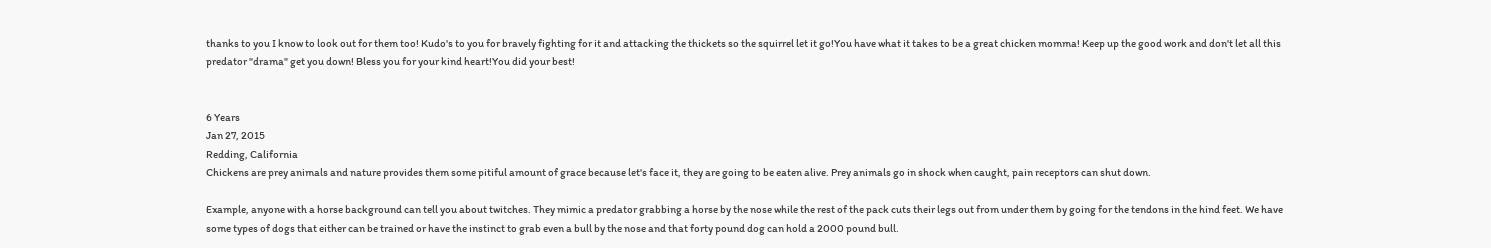thanks to you I know to look out for them too! Kudo's to you for bravely fighting for it and attacking the thickets so the squirrel let it go!You have what it takes to be a great chicken momma! Keep up the good work and don't let all this predator "drama" get you down! Bless you for your kind heart!You did your best!


6 Years
Jan 27, 2015
Redding, California
Chickens are prey animals and nature provides them some pitiful amount of grace because let's face it, they are going to be eaten alive. Prey animals go in shock when caught, pain receptors can shut down.

Example, anyone with a horse background can tell you about twitches. They mimic a predator grabbing a horse by the nose while the rest of the pack cuts their legs out from under them by going for the tendons in the hind feet. We have some types of dogs that either can be trained or have the instinct to grab even a bull by the nose and that forty pound dog can hold a 2000 pound bull.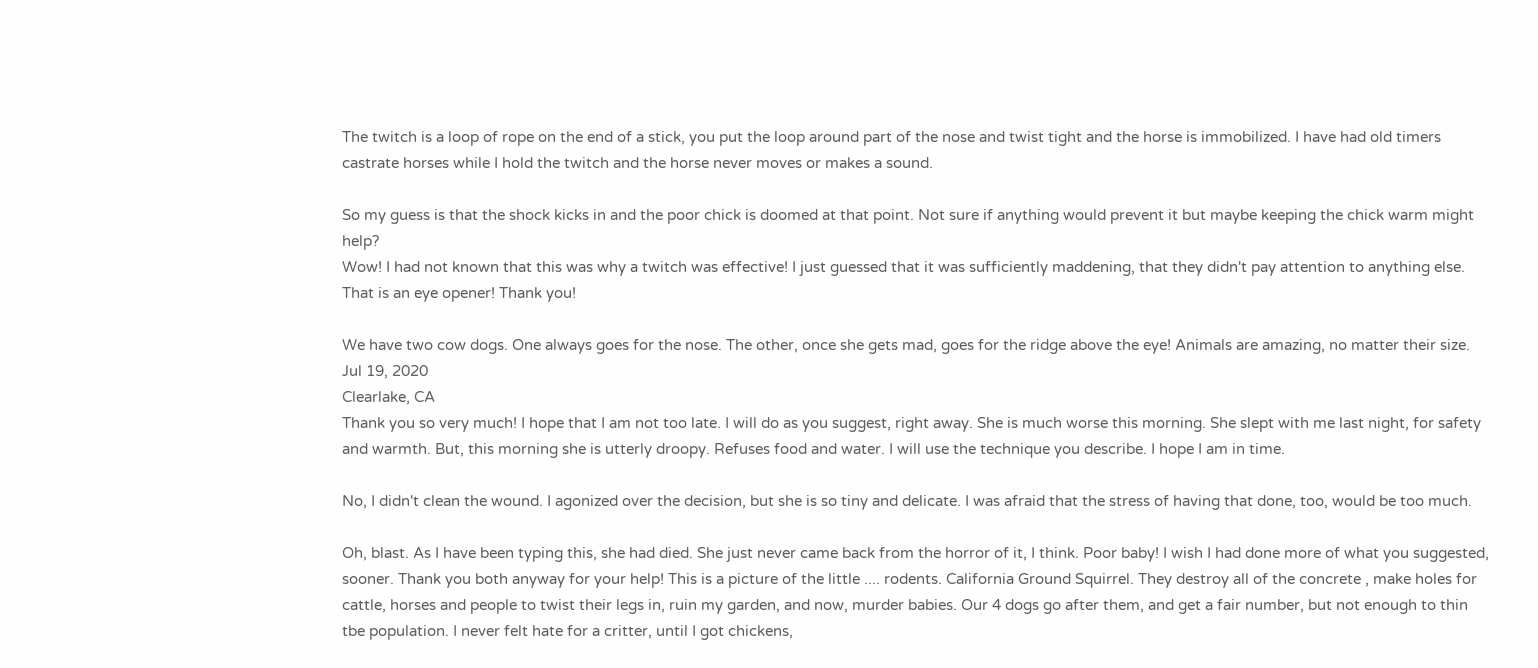The twitch is a loop of rope on the end of a stick, you put the loop around part of the nose and twist tight and the horse is immobilized. I have had old timers castrate horses while I hold the twitch and the horse never moves or makes a sound.

So my guess is that the shock kicks in and the poor chick is doomed at that point. Not sure if anything would prevent it but maybe keeping the chick warm might help?
Wow! I had not known that this was why a twitch was effective! I just guessed that it was sufficiently maddening, that they didn't pay attention to anything else. That is an eye opener! Thank you!

We have two cow dogs. One always goes for the nose. The other, once she gets mad, goes for the ridge above the eye! Animals are amazing, no matter their size.
Jul 19, 2020
Clearlake, CA
Thank you so very much! I hope that I am not too late. I will do as you suggest, right away. She is much worse this morning. She slept with me last night, for safety and warmth. But, this morning she is utterly droopy. Refuses food and water. I will use the technique you describe. I hope I am in time.

No, I didn't clean the wound. I agonized over the decision, but she is so tiny and delicate. I was afraid that the stress of having that done, too, would be too much.

Oh, blast. As I have been typing this, she had died. She just never came back from the horror of it, I think. Poor baby! I wish I had done more of what you suggested, sooner. Thank you both anyway for your help! This is a picture of the little .... rodents. California Ground Squirrel. They destroy all of the concrete , make holes for cattle, horses and people to twist their legs in, ruin my garden, and now, murder babies. Our 4 dogs go after them, and get a fair number, but not enough to thin tbe population. I never felt hate for a critter, until I got chickens,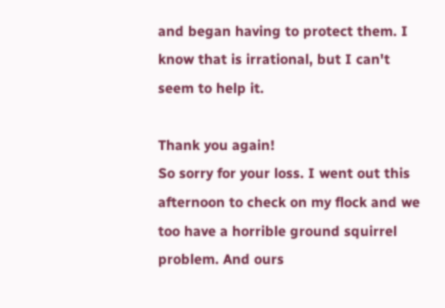and began having to protect them. I know that is irrational, but I can't seem to help it.

Thank you again!
So sorry for your loss. I went out this afternoon to check on my flock and we too have a horrible ground squirrel problem. And ours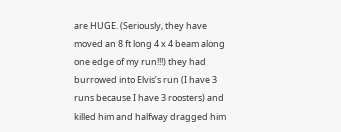are HUGE. (Seriously, they have moved an 8 ft long 4 x 4 beam along one edge of my run!!!) they had burrowed into Elvis’s run (I have 3 runs because I have 3 roosters) and killed him and halfway dragged him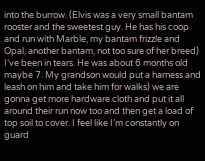into the burrow. (Elvis was a very small bantam rooster and the sweetest guy. He has his coop and run with Marble, my bantam frizzle and Opal, another bantam, not too sure of her breed) I’ve been in tears. He was about 6 months old maybe 7. My grandson would put a harness and leash on him and take him for walks) we are gonna get more hardware cloth and put it all around their run now too and then get a load of top soil to cover. I feel like I’m constantly on guard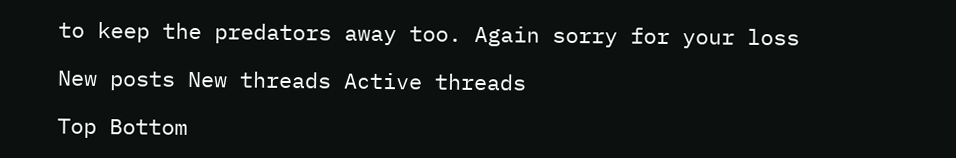to keep the predators away too. Again sorry for your loss

New posts New threads Active threads

Top Bottom